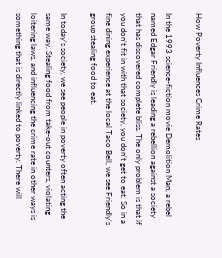How Poverty Influences Crime Rates

In the 1993 science-fiction movie Demolition Man, a rebel named Edgar Friendly is leading a rebellion against a society that has discovered complete bliss. The only problem is that if you don’t fit in with that society, you don’t get to eat. So in a fine dining experience at the local Taco Bell, we see Friendly’s group stealing food to eat.

In today’s society, we see people in poverty often acting the same way. Stealing food from take-out counters, violating loitering laws, and influencing the crime rate in other ways is something that is directly linked to poverty. There will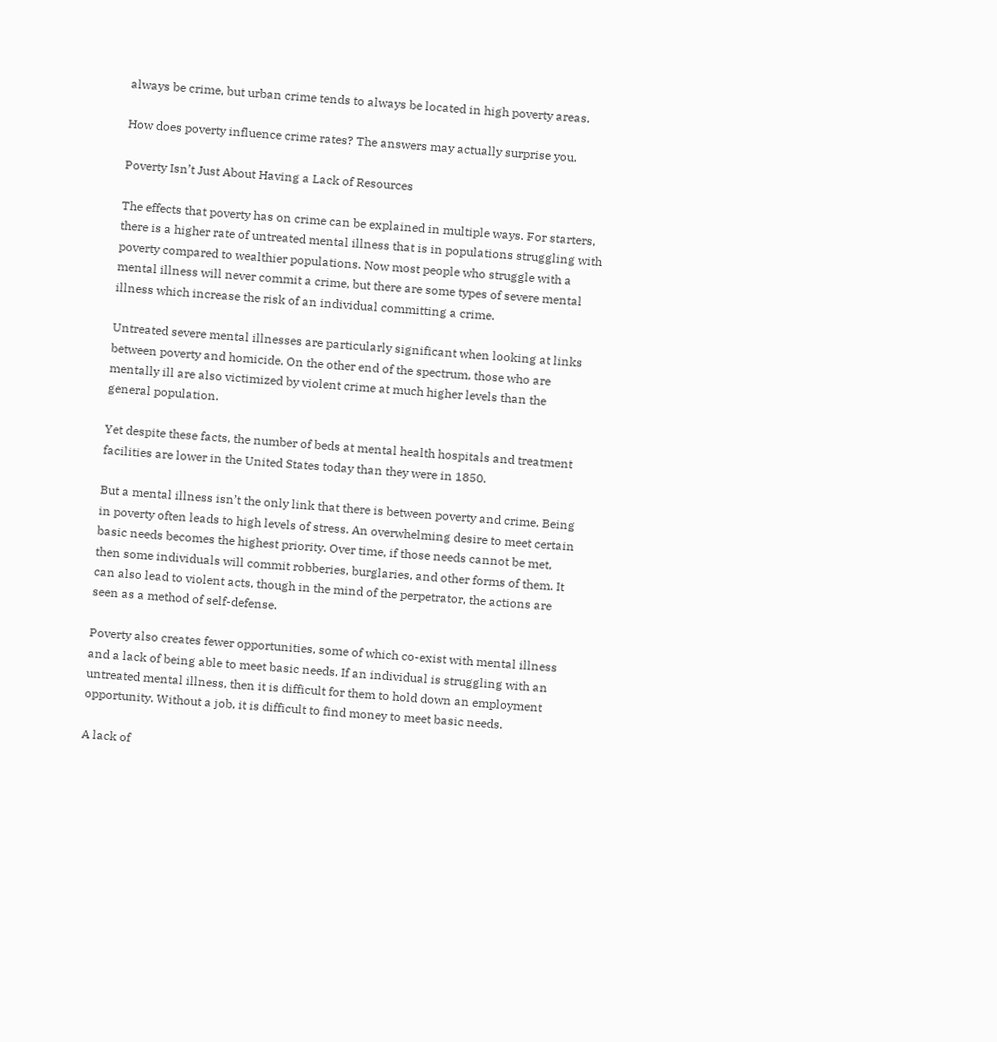always be crime, but urban crime tends to always be located in high poverty areas.

How does poverty influence crime rates? The answers may actually surprise you.

Poverty Isn’t Just About Having a Lack of Resources

The effects that poverty has on crime can be explained in multiple ways. For starters, there is a higher rate of untreated mental illness that is in populations struggling with poverty compared to wealthier populations. Now most people who struggle with a mental illness will never commit a crime, but there are some types of severe mental illness which increase the risk of an individual committing a crime.

Untreated severe mental illnesses are particularly significant when looking at links between poverty and homicide. On the other end of the spectrum, those who are mentally ill are also victimized by violent crime at much higher levels than the general population.

Yet despite these facts, the number of beds at mental health hospitals and treatment facilities are lower in the United States today than they were in 1850.

But a mental illness isn’t the only link that there is between poverty and crime. Being in poverty often leads to high levels of stress. An overwhelming desire to meet certain basic needs becomes the highest priority. Over time, if those needs cannot be met, then some individuals will commit robberies, burglaries, and other forms of them. It can also lead to violent acts, though in the mind of the perpetrator, the actions are seen as a method of self-defense.

Poverty also creates fewer opportunities, some of which co-exist with mental illness and a lack of being able to meet basic needs. If an individual is struggling with an untreated mental illness, then it is difficult for them to hold down an employment opportunity. Without a job, it is difficult to find money to meet basic needs.

A lack of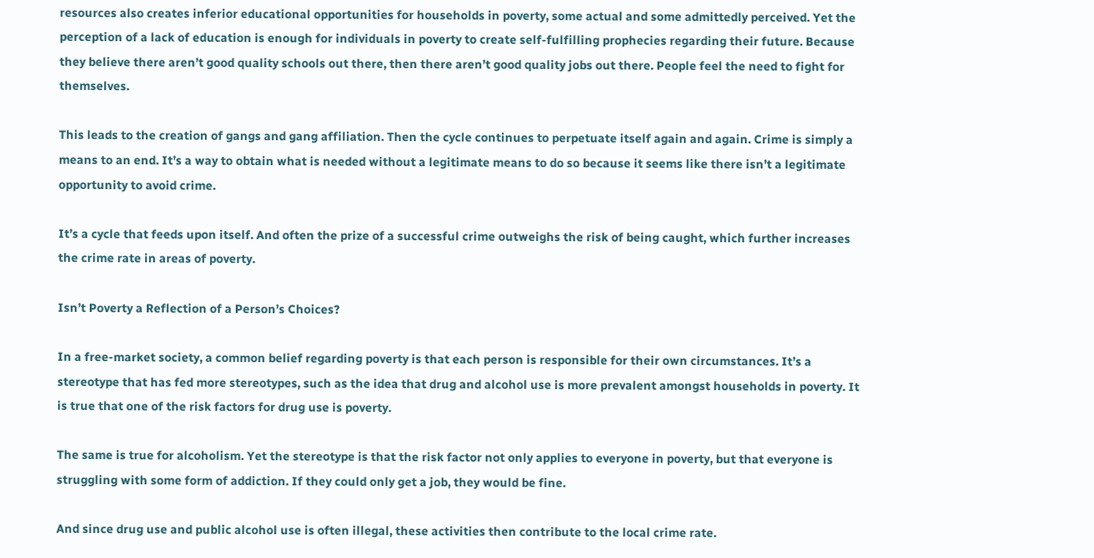resources also creates inferior educational opportunities for households in poverty, some actual and some admittedly perceived. Yet the perception of a lack of education is enough for individuals in poverty to create self-fulfilling prophecies regarding their future. Because they believe there aren’t good quality schools out there, then there aren’t good quality jobs out there. People feel the need to fight for themselves.

This leads to the creation of gangs and gang affiliation. Then the cycle continues to perpetuate itself again and again. Crime is simply a means to an end. It’s a way to obtain what is needed without a legitimate means to do so because it seems like there isn’t a legitimate opportunity to avoid crime.

It’s a cycle that feeds upon itself. And often the prize of a successful crime outweighs the risk of being caught, which further increases the crime rate in areas of poverty.

Isn’t Poverty a Reflection of a Person’s Choices?

In a free-market society, a common belief regarding poverty is that each person is responsible for their own circumstances. It’s a stereotype that has fed more stereotypes, such as the idea that drug and alcohol use is more prevalent amongst households in poverty. It is true that one of the risk factors for drug use is poverty.

The same is true for alcoholism. Yet the stereotype is that the risk factor not only applies to everyone in poverty, but that everyone is struggling with some form of addiction. If they could only get a job, they would be fine.

And since drug use and public alcohol use is often illegal, these activities then contribute to the local crime rate.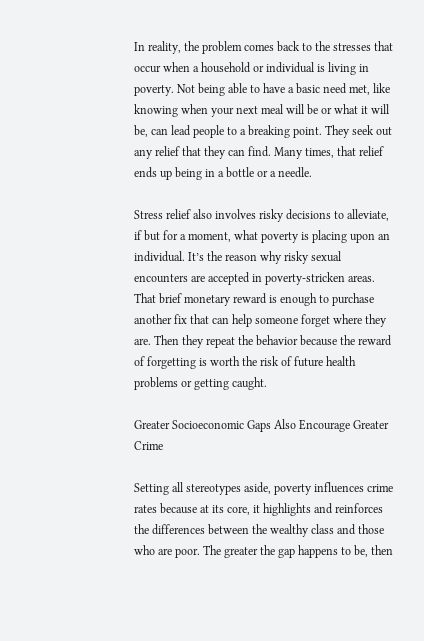In reality, the problem comes back to the stresses that occur when a household or individual is living in poverty. Not being able to have a basic need met, like knowing when your next meal will be or what it will be, can lead people to a breaking point. They seek out any relief that they can find. Many times, that relief ends up being in a bottle or a needle.

Stress relief also involves risky decisions to alleviate, if but for a moment, what poverty is placing upon an individual. It’s the reason why risky sexual encounters are accepted in poverty-stricken areas. That brief monetary reward is enough to purchase another fix that can help someone forget where they are. Then they repeat the behavior because the reward of forgetting is worth the risk of future health problems or getting caught.

Greater Socioeconomic Gaps Also Encourage Greater Crime

Setting all stereotypes aside, poverty influences crime rates because at its core, it highlights and reinforces the differences between the wealthy class and those who are poor. The greater the gap happens to be, then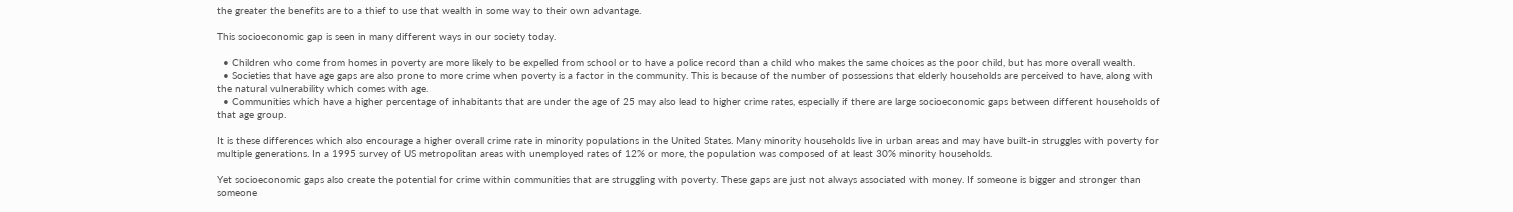the greater the benefits are to a thief to use that wealth in some way to their own advantage.

This socioeconomic gap is seen in many different ways in our society today.

  • Children who come from homes in poverty are more likely to be expelled from school or to have a police record than a child who makes the same choices as the poor child, but has more overall wealth.
  • Societies that have age gaps are also prone to more crime when poverty is a factor in the community. This is because of the number of possessions that elderly households are perceived to have, along with the natural vulnerability which comes with age.
  • Communities which have a higher percentage of inhabitants that are under the age of 25 may also lead to higher crime rates, especially if there are large socioeconomic gaps between different households of that age group.

It is these differences which also encourage a higher overall crime rate in minority populations in the United States. Many minority households live in urban areas and may have built-in struggles with poverty for multiple generations. In a 1995 survey of US metropolitan areas with unemployed rates of 12% or more, the population was composed of at least 30% minority households.

Yet socioeconomic gaps also create the potential for crime within communities that are struggling with poverty. These gaps are just not always associated with money. If someone is bigger and stronger than someone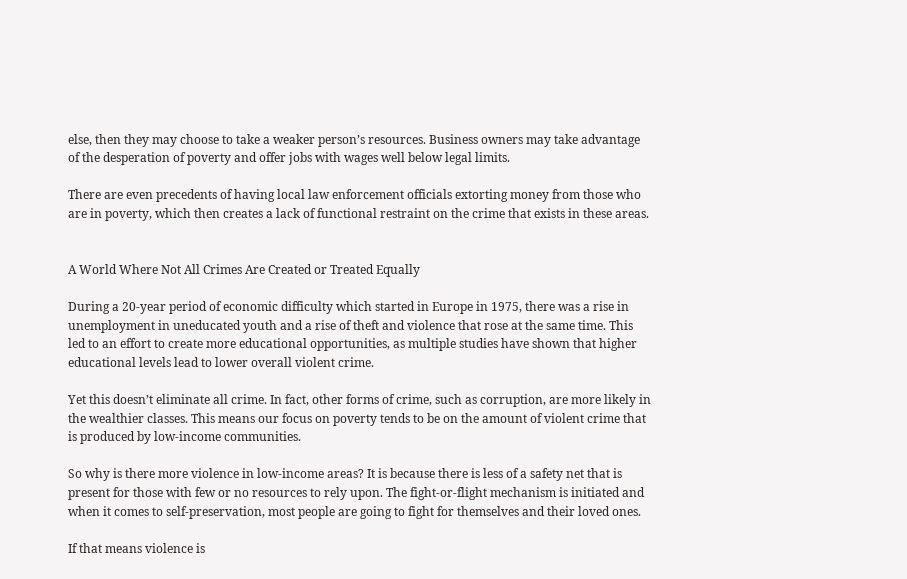else, then they may choose to take a weaker person’s resources. Business owners may take advantage of the desperation of poverty and offer jobs with wages well below legal limits.

There are even precedents of having local law enforcement officials extorting money from those who are in poverty, which then creates a lack of functional restraint on the crime that exists in these areas.


A World Where Not All Crimes Are Created or Treated Equally

During a 20-year period of economic difficulty which started in Europe in 1975, there was a rise in unemployment in uneducated youth and a rise of theft and violence that rose at the same time. This led to an effort to create more educational opportunities, as multiple studies have shown that higher educational levels lead to lower overall violent crime.

Yet this doesn’t eliminate all crime. In fact, other forms of crime, such as corruption, are more likely in the wealthier classes. This means our focus on poverty tends to be on the amount of violent crime that is produced by low-income communities.

So why is there more violence in low-income areas? It is because there is less of a safety net that is present for those with few or no resources to rely upon. The fight-or-flight mechanism is initiated and when it comes to self-preservation, most people are going to fight for themselves and their loved ones.

If that means violence is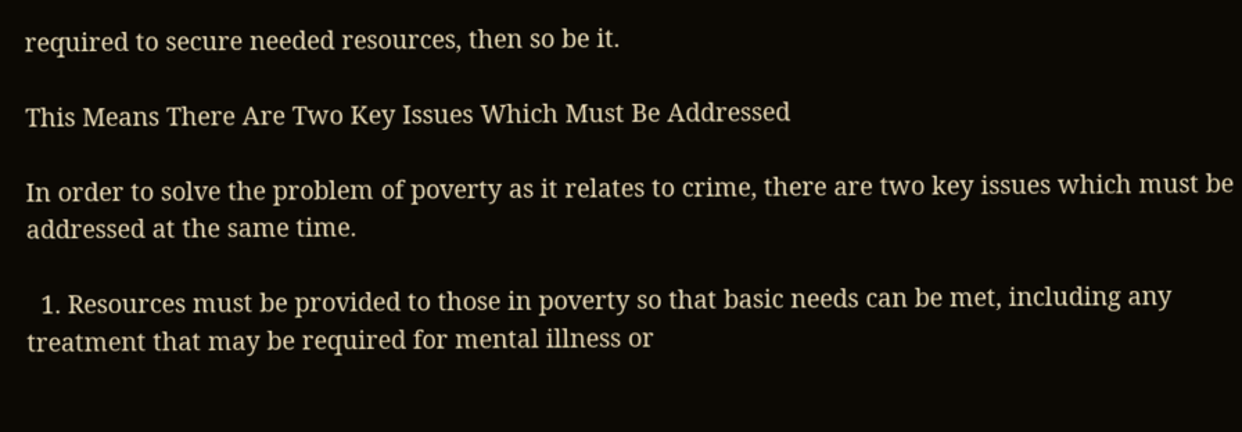required to secure needed resources, then so be it.

This Means There Are Two Key Issues Which Must Be Addressed

In order to solve the problem of poverty as it relates to crime, there are two key issues which must be addressed at the same time.

  1. Resources must be provided to those in poverty so that basic needs can be met, including any treatment that may be required for mental illness or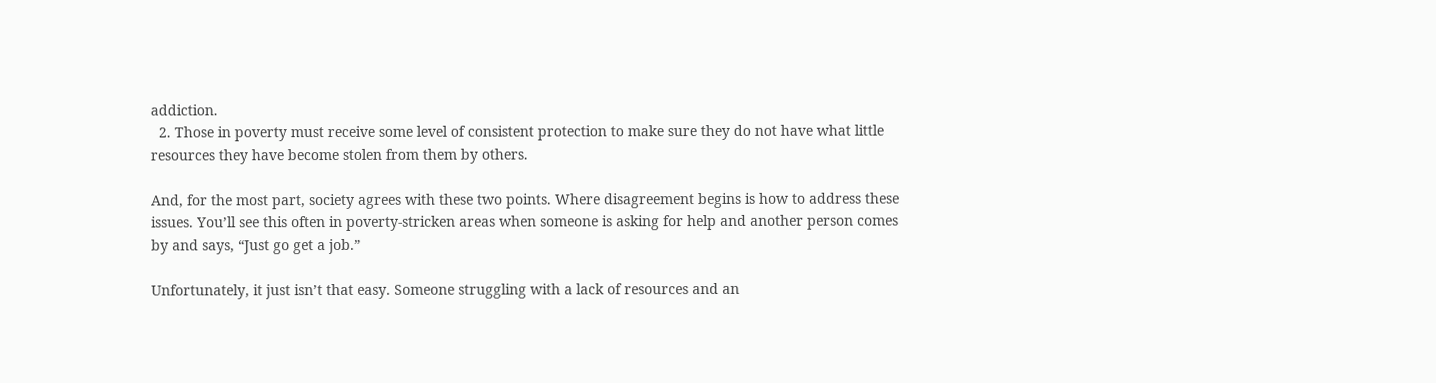addiction.
  2. Those in poverty must receive some level of consistent protection to make sure they do not have what little resources they have become stolen from them by others.

And, for the most part, society agrees with these two points. Where disagreement begins is how to address these issues. You’ll see this often in poverty-stricken areas when someone is asking for help and another person comes by and says, “Just go get a job.”

Unfortunately, it just isn’t that easy. Someone struggling with a lack of resources and an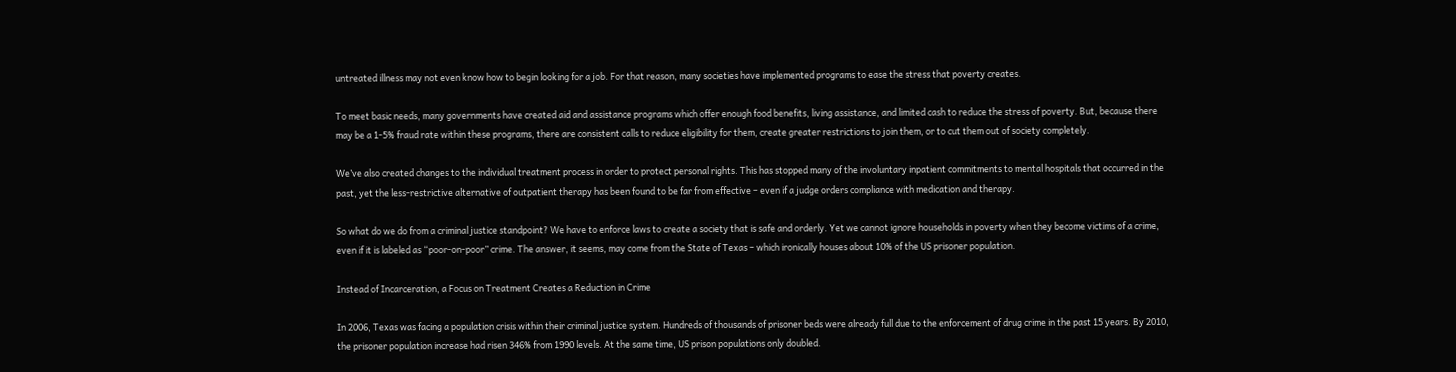untreated illness may not even know how to begin looking for a job. For that reason, many societies have implemented programs to ease the stress that poverty creates.

To meet basic needs, many governments have created aid and assistance programs which offer enough food benefits, living assistance, and limited cash to reduce the stress of poverty. But, because there may be a 1-5% fraud rate within these programs, there are consistent calls to reduce eligibility for them, create greater restrictions to join them, or to cut them out of society completely.

We’ve also created changes to the individual treatment process in order to protect personal rights. This has stopped many of the involuntary inpatient commitments to mental hospitals that occurred in the past, yet the less-restrictive alternative of outpatient therapy has been found to be far from effective – even if a judge orders compliance with medication and therapy.

So what do we do from a criminal justice standpoint? We have to enforce laws to create a society that is safe and orderly. Yet we cannot ignore households in poverty when they become victims of a crime, even if it is labeled as “poor-on-poor” crime. The answer, it seems, may come from the State of Texas – which ironically houses about 10% of the US prisoner population.

Instead of Incarceration, a Focus on Treatment Creates a Reduction in Crime

In 2006, Texas was facing a population crisis within their criminal justice system. Hundreds of thousands of prisoner beds were already full due to the enforcement of drug crime in the past 15 years. By 2010, the prisoner population increase had risen 346% from 1990 levels. At the same time, US prison populations only doubled.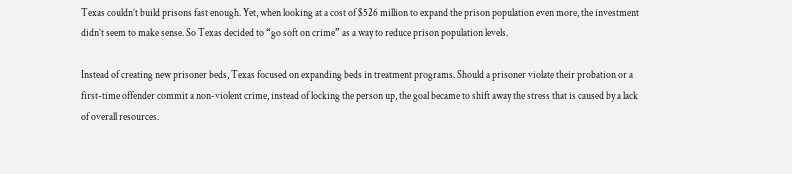Texas couldn’t build prisons fast enough. Yet, when looking at a cost of $526 million to expand the prison population even more, the investment didn’t seem to make sense. So Texas decided to “go soft on crime” as a way to reduce prison population levels.

Instead of creating new prisoner beds, Texas focused on expanding beds in treatment programs. Should a prisoner violate their probation or a first-time offender commit a non-violent crime, instead of locking the person up, the goal became to shift away the stress that is caused by a lack of overall resources.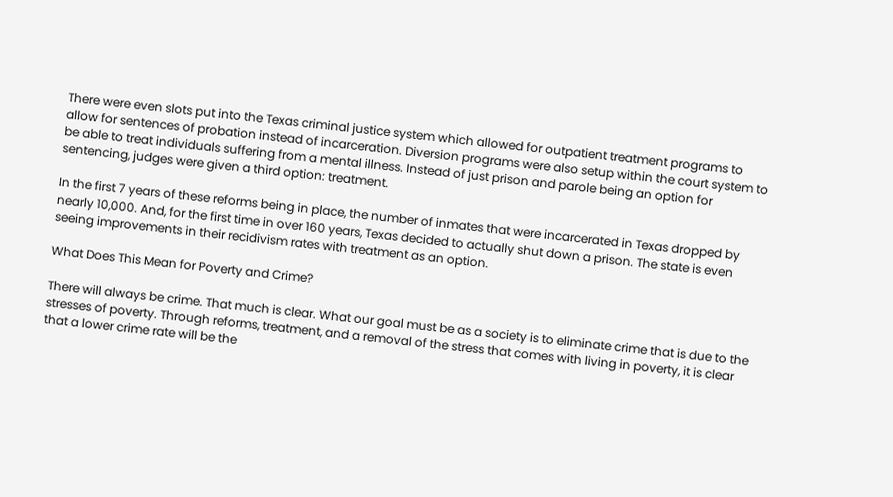There were even slots put into the Texas criminal justice system which allowed for outpatient treatment programs to allow for sentences of probation instead of incarceration. Diversion programs were also setup within the court system to be able to treat individuals suffering from a mental illness. Instead of just prison and parole being an option for sentencing, judges were given a third option: treatment.

In the first 7 years of these reforms being in place, the number of inmates that were incarcerated in Texas dropped by nearly 10,000. And, for the first time in over 160 years, Texas decided to actually shut down a prison. The state is even seeing improvements in their recidivism rates with treatment as an option.

What Does This Mean for Poverty and Crime?

There will always be crime. That much is clear. What our goal must be as a society is to eliminate crime that is due to the stresses of poverty. Through reforms, treatment, and a removal of the stress that comes with living in poverty, it is clear that a lower crime rate will be the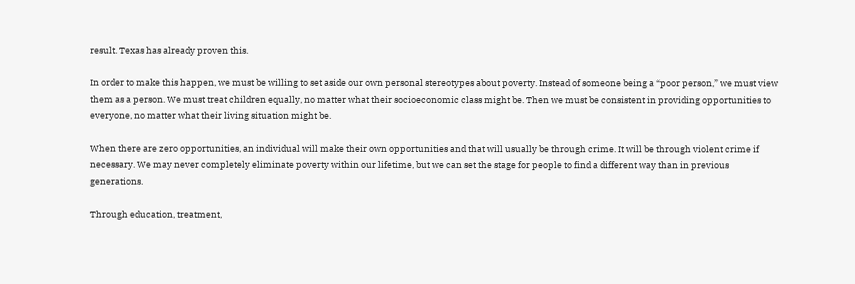result. Texas has already proven this.

In order to make this happen, we must be willing to set aside our own personal stereotypes about poverty. Instead of someone being a “poor person,” we must view them as a person. We must treat children equally, no matter what their socioeconomic class might be. Then we must be consistent in providing opportunities to everyone, no matter what their living situation might be.

When there are zero opportunities, an individual will make their own opportunities and that will usually be through crime. It will be through violent crime if necessary. We may never completely eliminate poverty within our lifetime, but we can set the stage for people to find a different way than in previous generations.

Through education, treatment,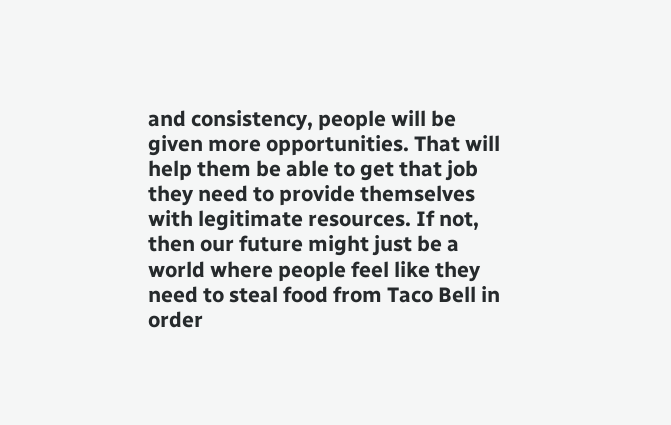and consistency, people will be given more opportunities. That will help them be able to get that job they need to provide themselves with legitimate resources. If not, then our future might just be a world where people feel like they need to steal food from Taco Bell in order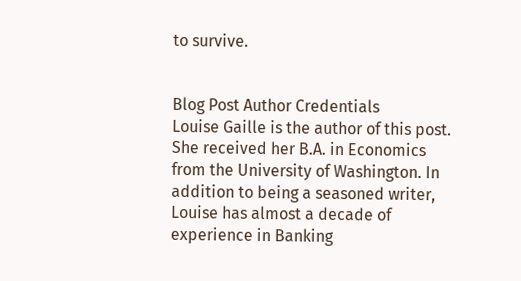to survive.


Blog Post Author Credentials
Louise Gaille is the author of this post. She received her B.A. in Economics from the University of Washington. In addition to being a seasoned writer, Louise has almost a decade of experience in Banking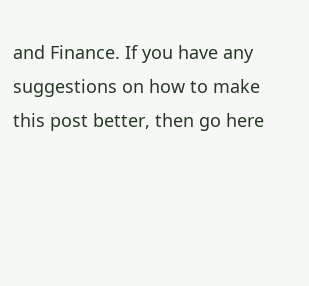and Finance. If you have any suggestions on how to make this post better, then go here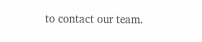to contact our team.